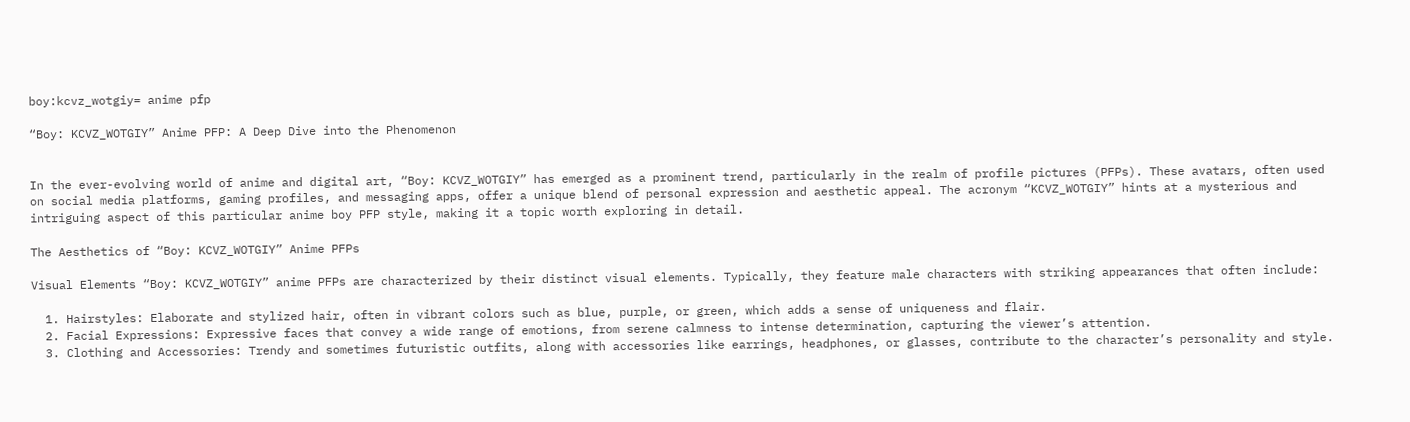boy:kcvz_wotgiy= anime pfp

“Boy: KCVZ_WOTGIY” Anime PFP: A Deep Dive into the Phenomenon


In the ever-evolving world of anime and digital art, “Boy: KCVZ_WOTGIY” has emerged as a prominent trend, particularly in the realm of profile pictures (PFPs). These avatars, often used on social media platforms, gaming profiles, and messaging apps, offer a unique blend of personal expression and aesthetic appeal. The acronym “KCVZ_WOTGIY” hints at a mysterious and intriguing aspect of this particular anime boy PFP style, making it a topic worth exploring in detail.

The Aesthetics of “Boy: KCVZ_WOTGIY” Anime PFPs

Visual Elements “Boy: KCVZ_WOTGIY” anime PFPs are characterized by their distinct visual elements. Typically, they feature male characters with striking appearances that often include:

  1. Hairstyles: Elaborate and stylized hair, often in vibrant colors such as blue, purple, or green, which adds a sense of uniqueness and flair.
  2. Facial Expressions: Expressive faces that convey a wide range of emotions, from serene calmness to intense determination, capturing the viewer’s attention.
  3. Clothing and Accessories: Trendy and sometimes futuristic outfits, along with accessories like earrings, headphones, or glasses, contribute to the character’s personality and style.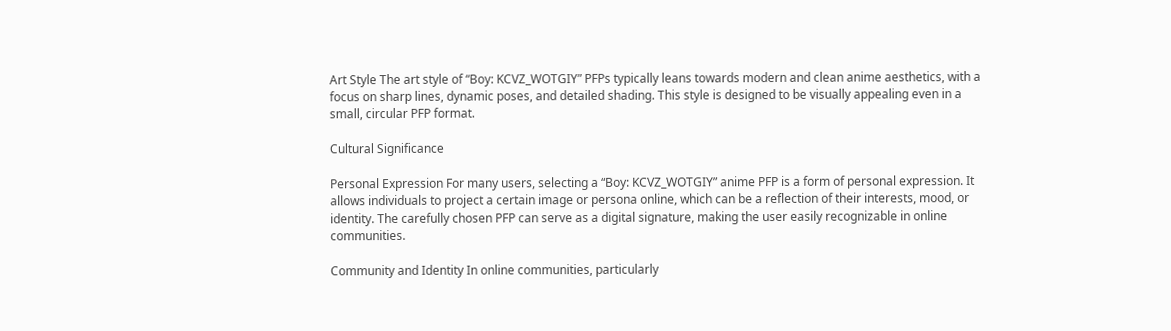Art Style The art style of “Boy: KCVZ_WOTGIY” PFPs typically leans towards modern and clean anime aesthetics, with a focus on sharp lines, dynamic poses, and detailed shading. This style is designed to be visually appealing even in a small, circular PFP format.

Cultural Significance

Personal Expression For many users, selecting a “Boy: KCVZ_WOTGIY” anime PFP is a form of personal expression. It allows individuals to project a certain image or persona online, which can be a reflection of their interests, mood, or identity. The carefully chosen PFP can serve as a digital signature, making the user easily recognizable in online communities.

Community and Identity In online communities, particularly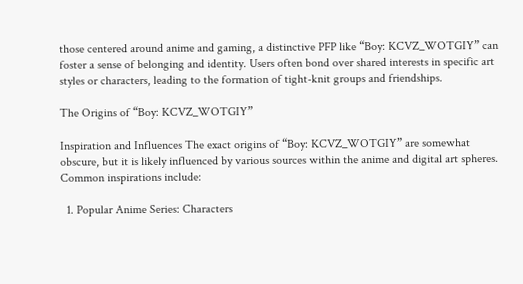those centered around anime and gaming, a distinctive PFP like “Boy: KCVZ_WOTGIY” can foster a sense of belonging and identity. Users often bond over shared interests in specific art styles or characters, leading to the formation of tight-knit groups and friendships.

The Origins of “Boy: KCVZ_WOTGIY”

Inspiration and Influences The exact origins of “Boy: KCVZ_WOTGIY” are somewhat obscure, but it is likely influenced by various sources within the anime and digital art spheres. Common inspirations include:

  1. Popular Anime Series: Characters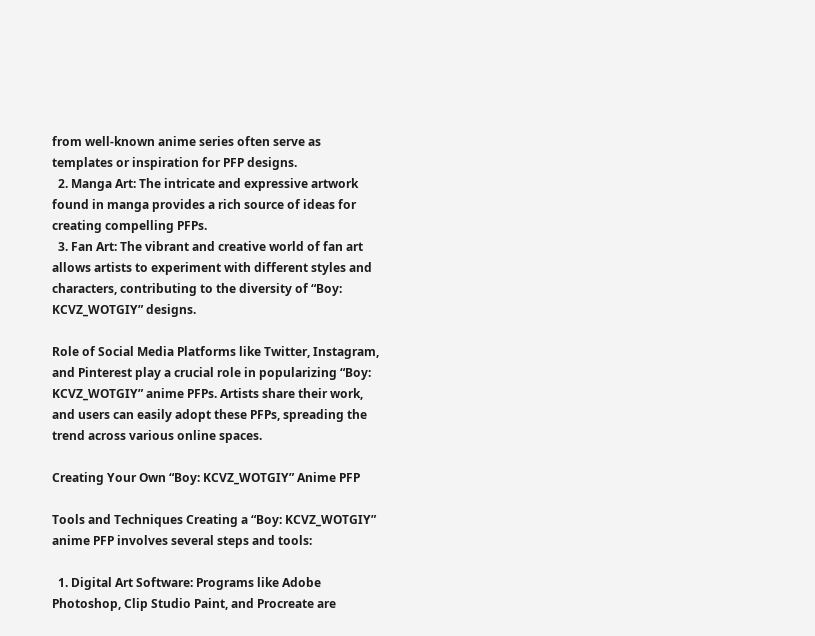from well-known anime series often serve as templates or inspiration for PFP designs.
  2. Manga Art: The intricate and expressive artwork found in manga provides a rich source of ideas for creating compelling PFPs.
  3. Fan Art: The vibrant and creative world of fan art allows artists to experiment with different styles and characters, contributing to the diversity of “Boy: KCVZ_WOTGIY” designs.

Role of Social Media Platforms like Twitter, Instagram, and Pinterest play a crucial role in popularizing “Boy: KCVZ_WOTGIY” anime PFPs. Artists share their work, and users can easily adopt these PFPs, spreading the trend across various online spaces.

Creating Your Own “Boy: KCVZ_WOTGIY” Anime PFP

Tools and Techniques Creating a “Boy: KCVZ_WOTGIY” anime PFP involves several steps and tools:

  1. Digital Art Software: Programs like Adobe Photoshop, Clip Studio Paint, and Procreate are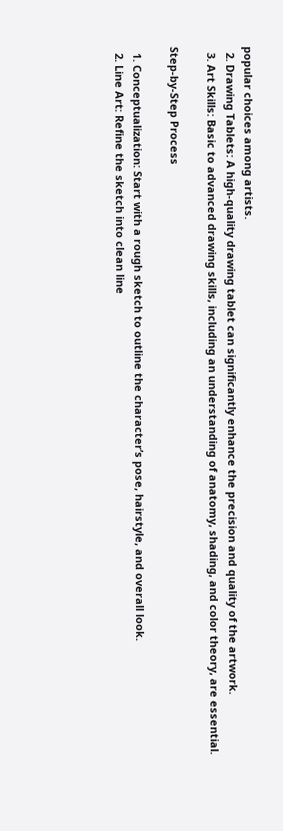popular choices among artists.
  2. Drawing Tablets: A high-quality drawing tablet can significantly enhance the precision and quality of the artwork.
  3. Art Skills: Basic to advanced drawing skills, including an understanding of anatomy, shading, and color theory, are essential.

Step-by-Step Process

  1. Conceptualization: Start with a rough sketch to outline the character’s pose, hairstyle, and overall look.
  2. Line Art: Refine the sketch into clean line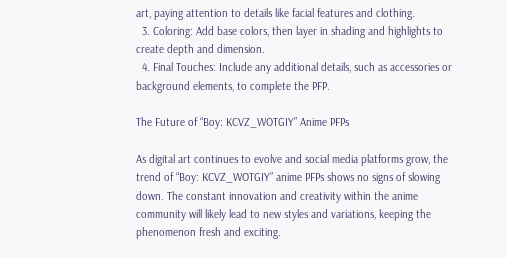art, paying attention to details like facial features and clothing.
  3. Coloring: Add base colors, then layer in shading and highlights to create depth and dimension.
  4. Final Touches: Include any additional details, such as accessories or background elements, to complete the PFP.

The Future of “Boy: KCVZ_WOTGIY” Anime PFPs

As digital art continues to evolve and social media platforms grow, the trend of “Boy: KCVZ_WOTGIY” anime PFPs shows no signs of slowing down. The constant innovation and creativity within the anime community will likely lead to new styles and variations, keeping the phenomenon fresh and exciting.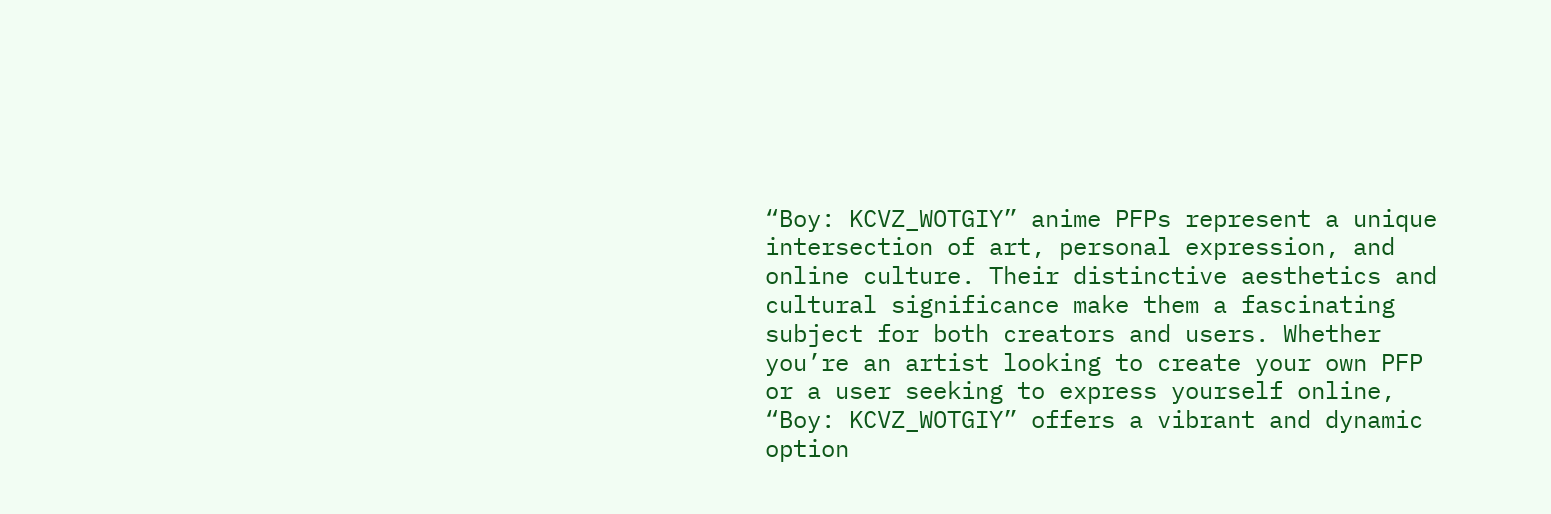“Boy: KCVZ_WOTGIY” anime PFPs represent a unique intersection of art, personal expression, and online culture. Their distinctive aesthetics and cultural significance make them a fascinating subject for both creators and users. Whether you’re an artist looking to create your own PFP or a user seeking to express yourself online, “Boy: KCVZ_WOTGIY” offers a vibrant and dynamic option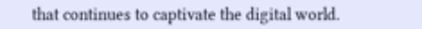that continues to captivate the digital world.